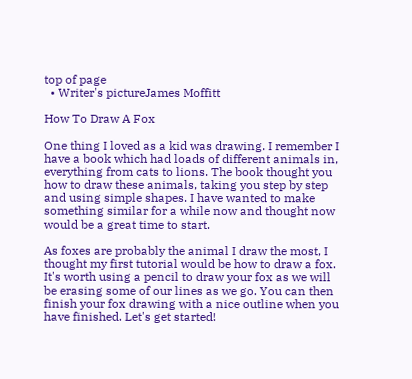top of page
  • Writer's pictureJames Moffitt

How To Draw A Fox

One thing I loved as a kid was drawing. I remember I have a book which had loads of different animals in, everything from cats to lions. The book thought you how to draw these animals, taking you step by step and using simple shapes. I have wanted to make something similar for a while now and thought now would be a great time to start.

As foxes are probably the animal I draw the most, I thought my first tutorial would be how to draw a fox. It's worth using a pencil to draw your fox as we will be erasing some of our lines as we go. You can then finish your fox drawing with a nice outline when you have finished. Let's get started!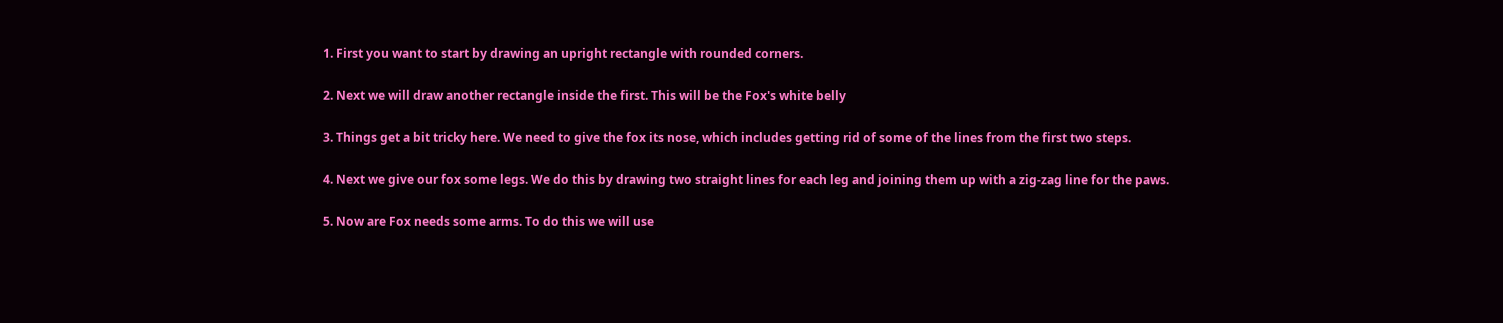1. First you want to start by drawing an upright rectangle with rounded corners.

2. Next we will draw another rectangle inside the first. This will be the Fox's white belly

3. Things get a bit tricky here. We need to give the fox its nose, which includes getting rid of some of the lines from the first two steps.

4. Next we give our fox some legs. We do this by drawing two straight lines for each leg and joining them up with a zig-zag line for the paws.

5. Now are Fox needs some arms. To do this we will use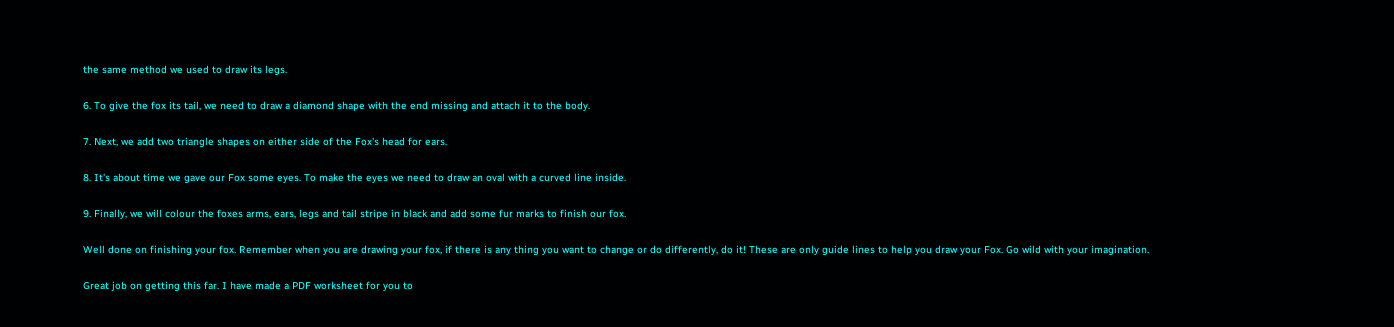the same method we used to draw its legs.

6. To give the fox its tail, we need to draw a diamond shape with the end missing and attach it to the body.

7. Next, we add two triangle shapes on either side of the Fox's head for ears.

8. It's about time we gave our Fox some eyes. To make the eyes we need to draw an oval with a curved line inside.

9. Finally, we will colour the foxes arms, ears, legs and tail stripe in black and add some fur marks to finish our fox.

Well done on finishing your fox. Remember when you are drawing your fox, if there is any thing you want to change or do differently, do it! These are only guide lines to help you draw your Fox. Go wild with your imagination.

Great job on getting this far. I have made a PDF worksheet for you to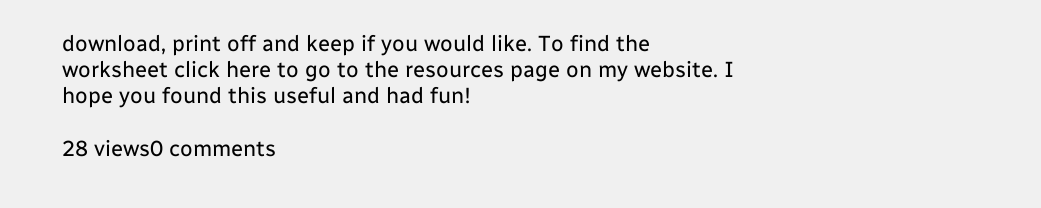download, print off and keep if you would like. To find the worksheet click here to go to the resources page on my website. I hope you found this useful and had fun!

28 views0 comments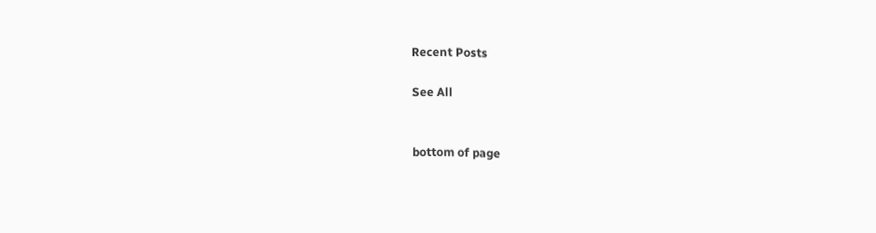Recent Posts

See All


bottom of page